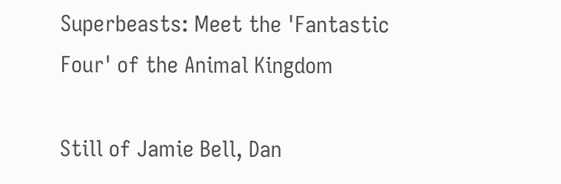Superbeasts: Meet the 'Fantastic Four' of the Animal Kingdom

Still of Jamie Bell, Dan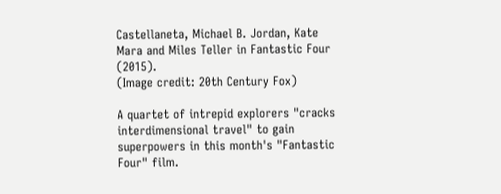Castellaneta, Michael B. Jordan, Kate Mara and Miles Teller in Fantastic Four (2015).
(Image credit: 20th Century Fox)

A quartet of intrepid explorers "cracks interdimensional travel" to gain superpowers in this month's "Fantastic Four" film.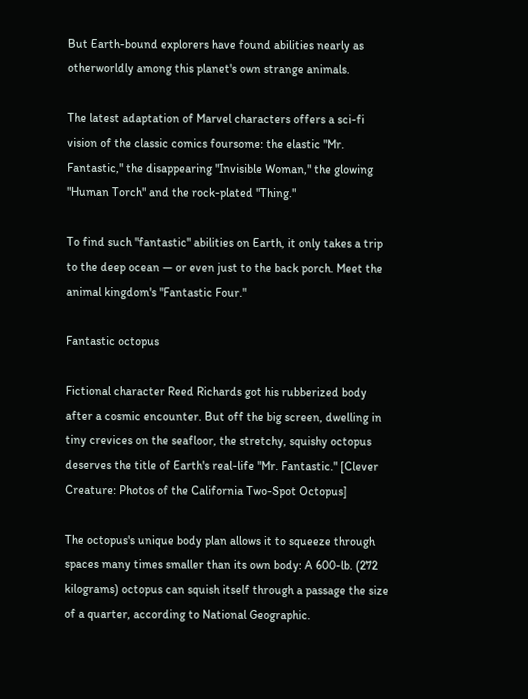But Earth-bound explorers have found abilities nearly as otherworldly among this planet's own strange animals.

The latest adaptation of Marvel characters offers a sci-fi vision of the classic comics foursome: the elastic "Mr. Fantastic," the disappearing "Invisible Woman," the glowing "Human Torch" and the rock-plated "Thing."

To find such "fantastic" abilities on Earth, it only takes a trip to the deep ocean — or even just to the back porch. Meet the animal kingdom's "Fantastic Four."

Fantastic octopus

Fictional character Reed Richards got his rubberized body after a cosmic encounter. But off the big screen, dwelling in tiny crevices on the seafloor, the stretchy, squishy octopus deserves the title of Earth's real-life "Mr. Fantastic." [Clever Creature: Photos of the California Two-Spot Octopus]

The octopus's unique body plan allows it to squeeze through spaces many times smaller than its own body: A 600-lb. (272 kilograms) octopus can squish itself through a passage the size of a quarter, according to National Geographic.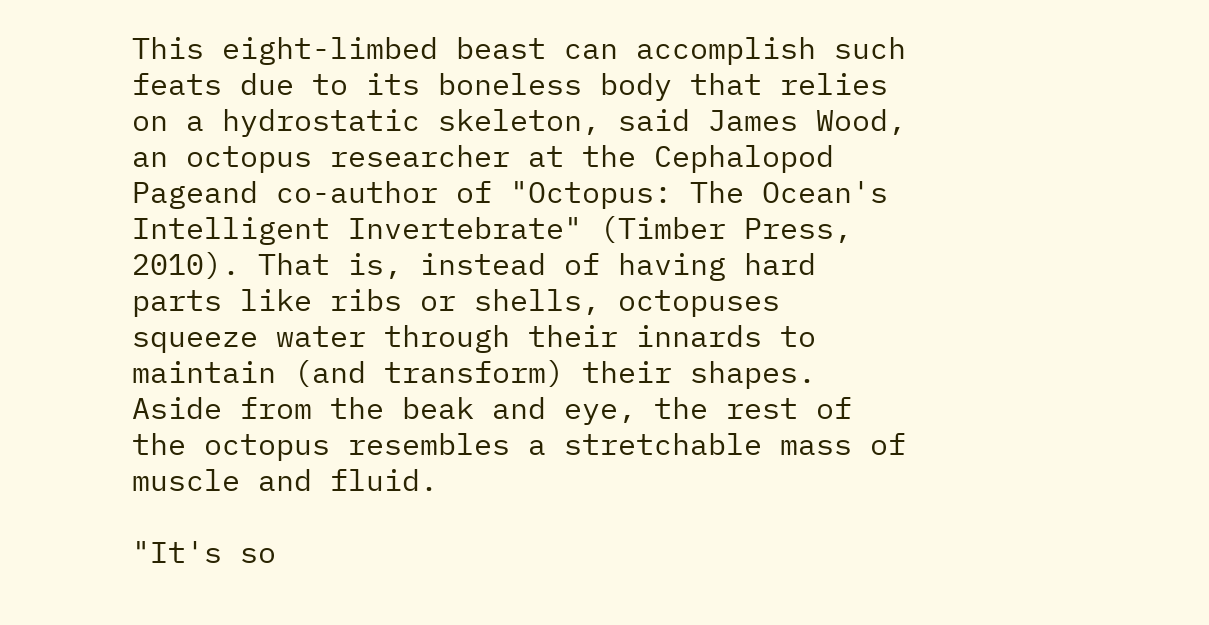This eight-limbed beast can accomplish such feats due to its boneless body that relies on a hydrostatic skeleton, said James Wood, an octopus researcher at the Cephalopod Pageand co-author of "Octopus: The Ocean's Intelligent Invertebrate" (Timber Press, 2010). That is, instead of having hard parts like ribs or shells, octopuses squeeze water through their innards to maintain (and transform) their shapes. Aside from the beak and eye, the rest of the octopus resembles a stretchable mass of muscle and fluid.

"It's so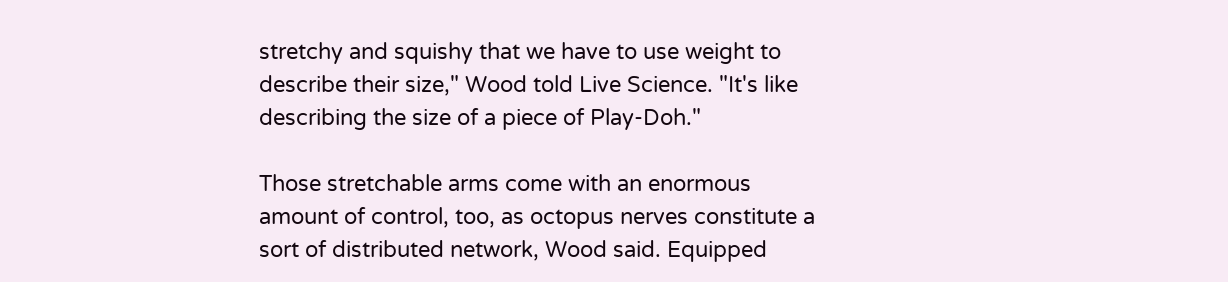stretchy and squishy that we have to use weight to describe their size," Wood told Live Science. "It's like describing the size of a piece of Play-Doh."

Those stretchable arms come with an enormous amount of control, too, as octopus nerves constitute a sort of distributed network, Wood said. Equipped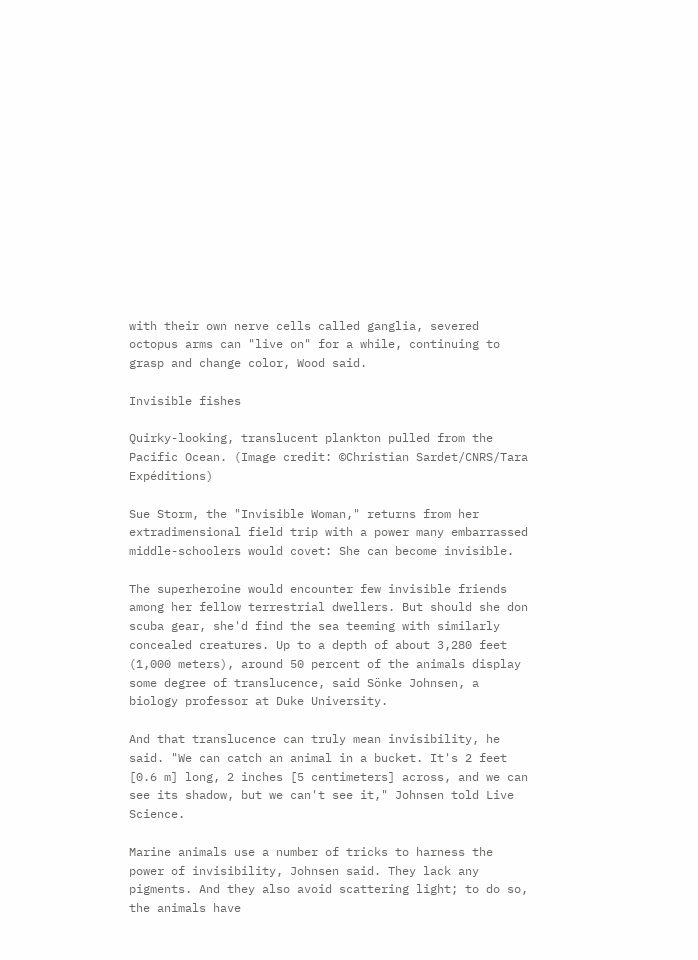with their own nerve cells called ganglia, severed octopus arms can "live on" for a while, continuing to grasp and change color, Wood said.

Invisible fishes

Quirky-looking, translucent plankton pulled from the Pacific Ocean. (Image credit: ©Christian Sardet/CNRS/Tara Expéditions)

Sue Storm, the "Invisible Woman," returns from her extradimensional field trip with a power many embarrassed middle-schoolers would covet: She can become invisible.

The superheroine would encounter few invisible friends among her fellow terrestrial dwellers. But should she don scuba gear, she'd find the sea teeming with similarly concealed creatures. Up to a depth of about 3,280 feet (1,000 meters), around 50 percent of the animals display some degree of translucence, said Sönke Johnsen, a biology professor at Duke University.

And that translucence can truly mean invisibility, he said. "We can catch an animal in a bucket. It's 2 feet [0.6 m] long, 2 inches [5 centimeters] across, and we can see its shadow, but we can't see it," Johnsen told Live Science.

Marine animals use a number of tricks to harness the power of invisibility, Johnsen said. They lack any pigments. And they also avoid scattering light; to do so, the animals have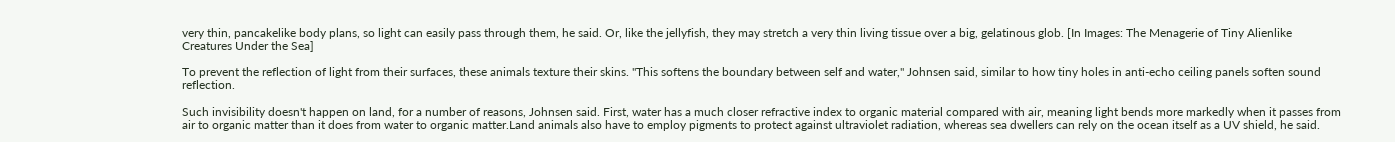very thin, pancakelike body plans, so light can easily pass through them, he said. Or, like the jellyfish, they may stretch a very thin living tissue over a big, gelatinous glob. [In Images: The Menagerie of Tiny Alienlike Creatures Under the Sea]

To prevent the reflection of light from their surfaces, these animals texture their skins. "This softens the boundary between self and water," Johnsen said, similar to how tiny holes in anti-echo ceiling panels soften sound reflection.

Such invisibility doesn't happen on land, for a number of reasons, Johnsen said. First, water has a much closer refractive index to organic material compared with air, meaning light bends more markedly when it passes from air to organic matter than it does from water to organic matter.Land animals also have to employ pigments to protect against ultraviolet radiation, whereas sea dwellers can rely on the ocean itself as a UV shield, he said.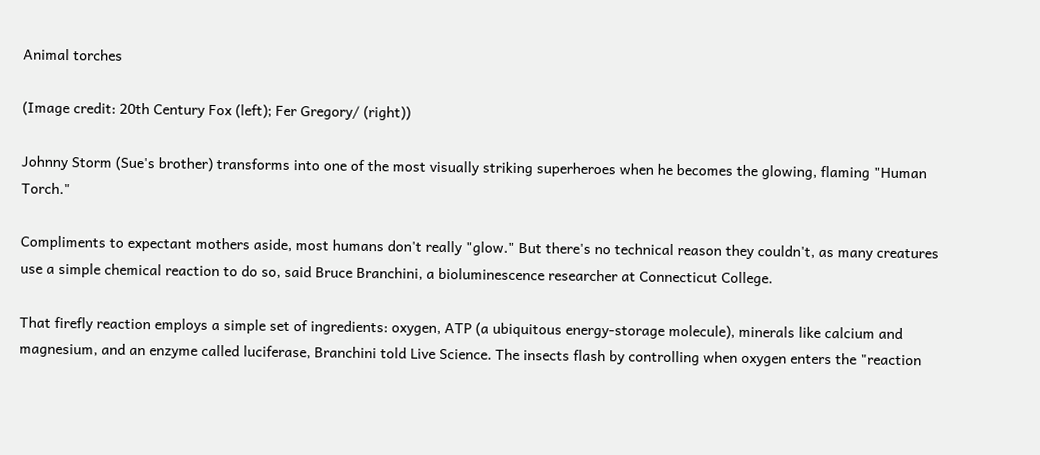Animal torches

(Image credit: 20th Century Fox (left); Fer Gregory/ (right))

Johnny Storm (Sue's brother) transforms into one of the most visually striking superheroes when he becomes the glowing, flaming "Human Torch."

Compliments to expectant mothers aside, most humans don't really "glow." But there's no technical reason they couldn't, as many creatures use a simple chemical reaction to do so, said Bruce Branchini, a bioluminescence researcher at Connecticut College.

That firefly reaction employs a simple set of ingredients: oxygen, ATP (a ubiquitous energy-storage molecule), minerals like calcium and magnesium, and an enzyme called luciferase, Branchini told Live Science. The insects flash by controlling when oxygen enters the "reaction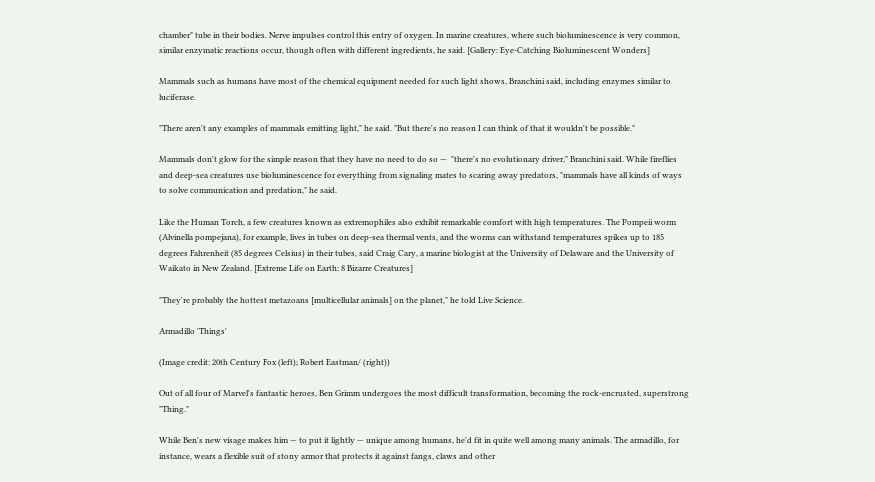chamber" tube in their bodies. Nerve impulses control this entry of oxygen. In marine creatures, where such bioluminescence is very common, similar enzymatic reactions occur, though often with different ingredients, he said. [Gallery: Eye-Catching Bioluminescent Wonders]

Mammals such as humans have most of the chemical equipment needed for such light shows, Branchini said, including enzymes similar to luciferase.

"There aren't any examples of mammals emitting light," he said. "But there's no reason I can think of that it wouldn't be possible."

Mammals don't glow for the simple reason that they have no need to do so —  "there's no evolutionary driver," Branchini said. While fireflies and deep-sea creatures use bioluminescence for everything from signaling mates to scaring away predators, "mammals have all kinds of ways to solve communication and predation," he said.

Like the Human Torch, a few creatures known as extremophiles also exhibit remarkable comfort with high temperatures. The Pompeii worm (Alvinella pompejana), for example, lives in tubes on deep-sea thermal vents, and the worms can withstand temperatures spikes up to 185 degrees Fahrenheit (85 degrees Celsius) in their tubes, said Craig Cary, a marine biologist at the University of Delaware and the University of Waikato in New Zealand. [Extreme Life on Earth: 8 Bizarre Creatures]

"They're probably the hottest metazoans [multicellular animals] on the planet," he told Live Science.

Armadillo 'Things'

(Image credit: 20th Century Fox (left); Robert Eastman/ (right))

Out of all four of Marvel's fantastic heroes, Ben Grimm undergoes the most difficult transformation, becoming the rock-encrusted, superstrong "Thing."

While Ben's new visage makes him — to put it lightly — unique among humans, he'd fit in quite well among many animals. The armadillo, for instance, wears a flexible suit of stony armor that protects it against fangs, claws and other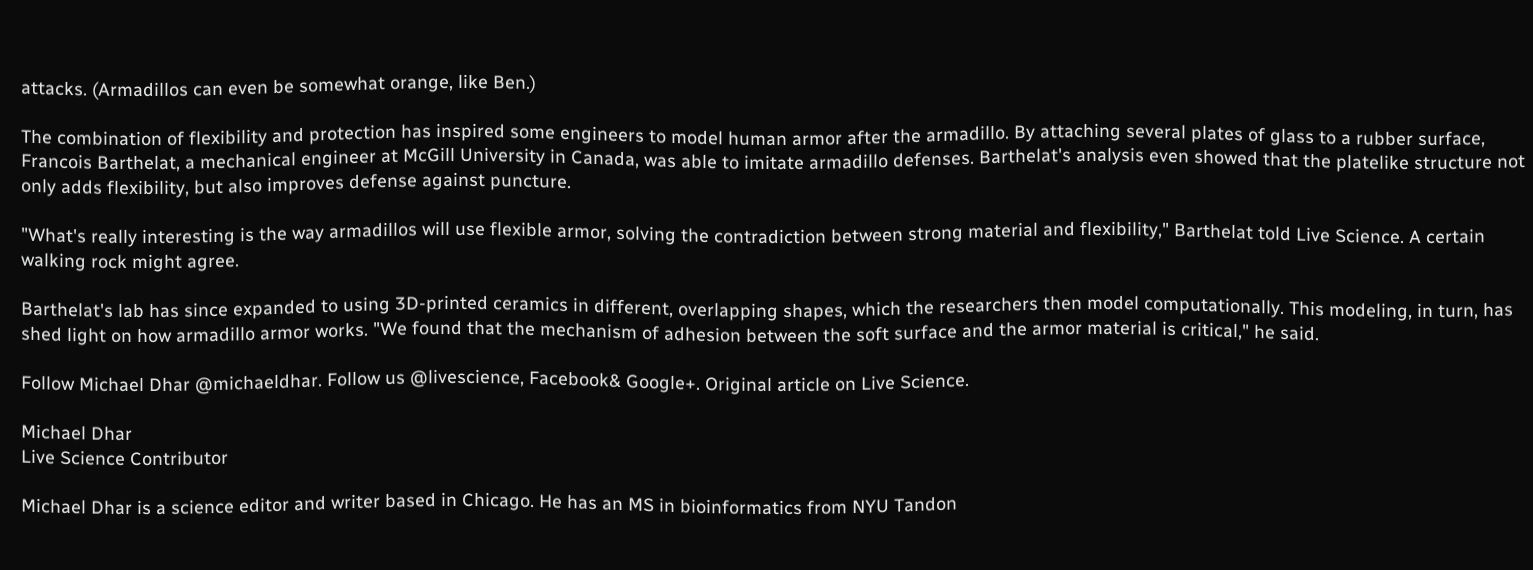attacks. (Armadillos can even be somewhat orange, like Ben.)

The combination of flexibility and protection has inspired some engineers to model human armor after the armadillo. By attaching several plates of glass to a rubber surface, Francois Barthelat, a mechanical engineer at McGill University in Canada, was able to imitate armadillo defenses. Barthelat's analysis even showed that the platelike structure not only adds flexibility, but also improves defense against puncture.

"What's really interesting is the way armadillos will use flexible armor, solving the contradiction between strong material and flexibility," Barthelat told Live Science. A certain walking rock might agree.

Barthelat's lab has since expanded to using 3D-printed ceramics in different, overlapping shapes, which the researchers then model computationally. This modeling, in turn, has shed light on how armadillo armor works. "We found that the mechanism of adhesion between the soft surface and the armor material is critical," he said.

Follow Michael Dhar @michaeldhar. Follow us @livescience, Facebook& Google+. Original article on Live Science.

Michael Dhar
Live Science Contributor

Michael Dhar is a science editor and writer based in Chicago. He has an MS in bioinformatics from NYU Tandon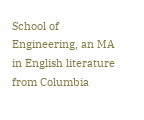School of Engineering, an MA in English literature from Columbia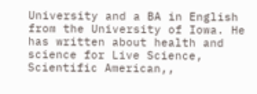University and a BA in English from the University of Iowa. He has written about health and science for Live Science, Scientific American,,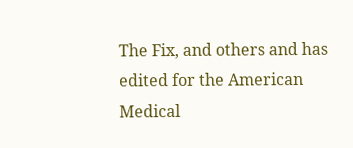The Fix, and others and has edited for the American Medical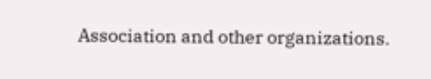Association and other organizations.